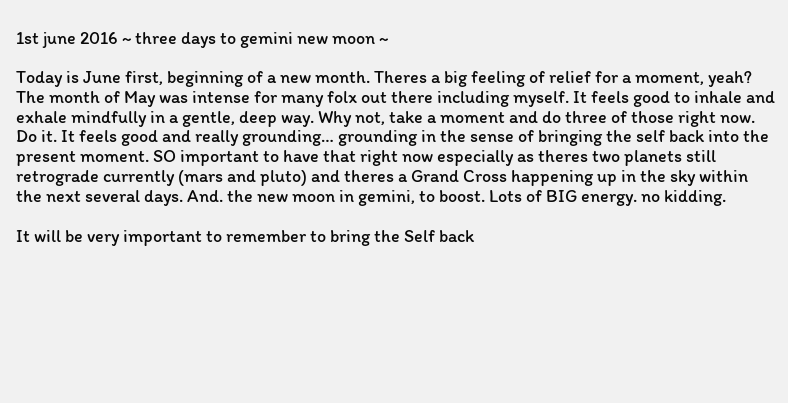1st june 2016 ~ three days to gemini new moon ~

Today is June first, beginning of a new month. Theres a big feeling of relief for a moment, yeah? The month of May was intense for many folx out there including myself. It feels good to inhale and exhale mindfully in a gentle, deep way. Why not, take a moment and do three of those right now. Do it. It feels good and really grounding… grounding in the sense of bringing the self back into the present moment. SO important to have that right now especially as theres two planets still retrograde currently (mars and pluto) and theres a Grand Cross happening up in the sky within the next several days. And. the new moon in gemini, to boost. Lots of BIG energy. no kidding.

It will be very important to remember to bring the Self back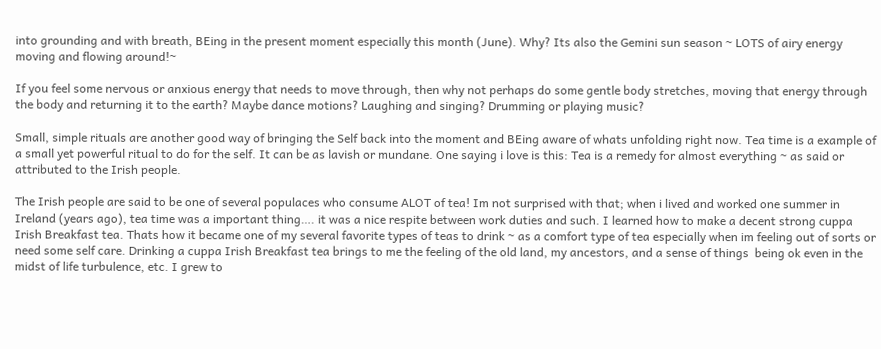into grounding and with breath, BEing in the present moment especially this month (June). Why? Its also the Gemini sun season ~ LOTS of airy energy moving and flowing around!~

If you feel some nervous or anxious energy that needs to move through, then why not perhaps do some gentle body stretches, moving that energy through the body and returning it to the earth? Maybe dance motions? Laughing and singing? Drumming or playing music?

Small, simple rituals are another good way of bringing the Self back into the moment and BEing aware of whats unfolding right now. Tea time is a example of a small yet powerful ritual to do for the self. It can be as lavish or mundane. One saying i love is this: Tea is a remedy for almost everything ~ as said or attributed to the Irish people.

The Irish people are said to be one of several populaces who consume ALOT of tea! Im not surprised with that; when i lived and worked one summer in Ireland (years ago), tea time was a important thing…. it was a nice respite between work duties and such. I learned how to make a decent strong cuppa Irish Breakfast tea. Thats how it became one of my several favorite types of teas to drink ~ as a comfort type of tea especially when im feeling out of sorts or need some self care. Drinking a cuppa Irish Breakfast tea brings to me the feeling of the old land, my ancestors, and a sense of things  being ok even in the midst of life turbulence, etc. I grew to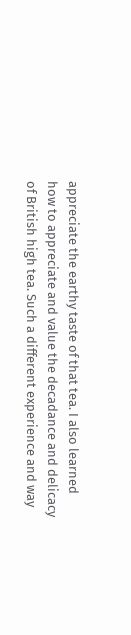appreciate the earthy taste of that tea. I also learned how to appreciate and value the decadance and delicacy of British high tea. Such a different experience and way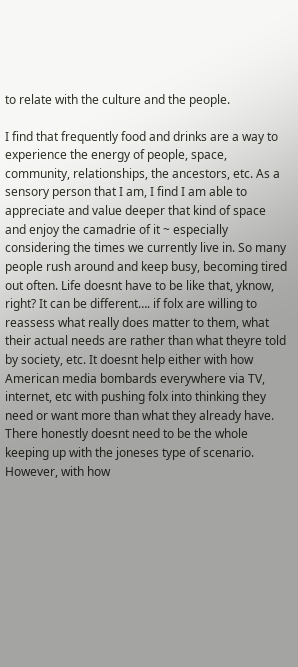to relate with the culture and the people.

I find that frequently food and drinks are a way to experience the energy of people, space, community, relationships, the ancestors, etc. As a sensory person that I am, I find I am able to appreciate and value deeper that kind of space and enjoy the camadrie of it ~ especially considering the times we currently live in. So many people rush around and keep busy, becoming tired out often. Life doesnt have to be like that, yknow, right? It can be different…. if folx are willing to reassess what really does matter to them, what their actual needs are rather than what theyre told by society, etc. It doesnt help either with how American media bombards everywhere via TV, internet, etc with pushing folx into thinking they need or want more than what they already have. There honestly doesnt need to be the whole keeping up with the joneses type of scenario. However, with how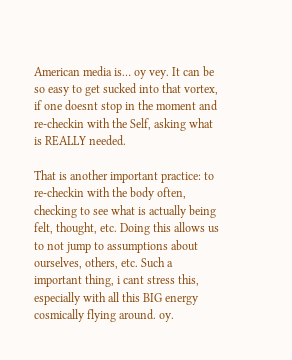American media is… oy vey. It can be so easy to get sucked into that vortex, if one doesnt stop in the moment and re-checkin with the Self, asking what is REALLY needed.

That is another important practice: to re-checkin with the body often, checking to see what is actually being felt, thought, etc. Doing this allows us to not jump to assumptions about ourselves, others, etc. Such a important thing, i cant stress this, especially with all this BIG energy cosmically flying around. oy.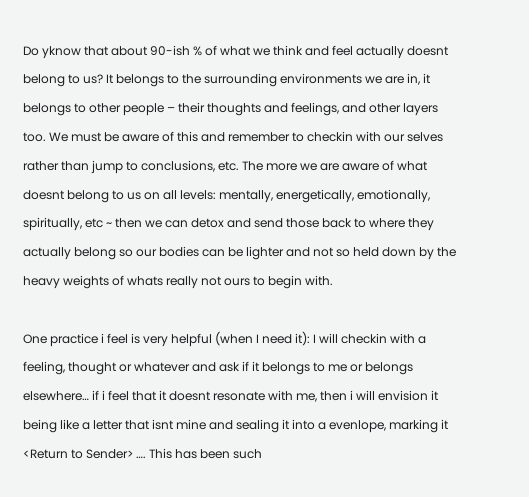Do yknow that about 90-ish % of what we think and feel actually doesnt belong to us? It belongs to the surrounding environments we are in, it belongs to other people – their thoughts and feelings, and other layers too. We must be aware of this and remember to checkin with our selves rather than jump to conclusions, etc. The more we are aware of what doesnt belong to us on all levels: mentally, energetically, emotionally, spiritually, etc ~ then we can detox and send those back to where they actually belong so our bodies can be lighter and not so held down by the heavy weights of whats really not ours to begin with.

One practice i feel is very helpful (when I need it): I will checkin with a feeling, thought or whatever and ask if it belongs to me or belongs elsewhere… if i feel that it doesnt resonate with me, then i will envision it being like a letter that isnt mine and sealing it into a evenlope, marking it <Return to Sender> …. This has been such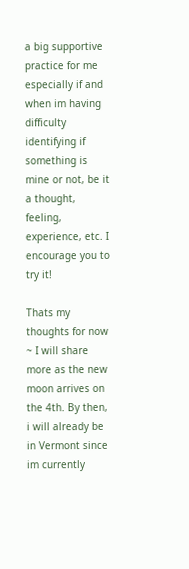a big supportive practice for me especially if and when im having difficulty identifying if something is mine or not, be it a thought, feeling, experience, etc. I encourage you to try it!

Thats my thoughts for now ~ I will share more as the new moon arrives on the 4th. By then, i will already be in Vermont since im currently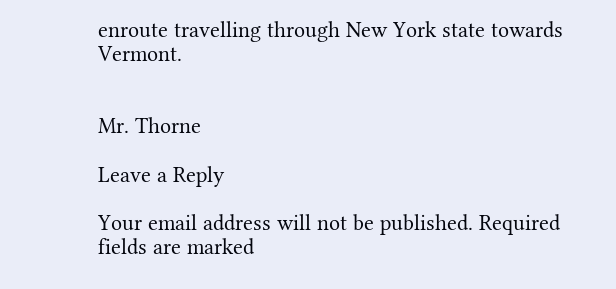enroute travelling through New York state towards Vermont.


Mr. Thorne

Leave a Reply

Your email address will not be published. Required fields are marked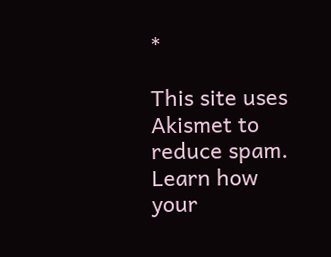*

This site uses Akismet to reduce spam. Learn how your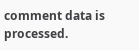comment data is processed.